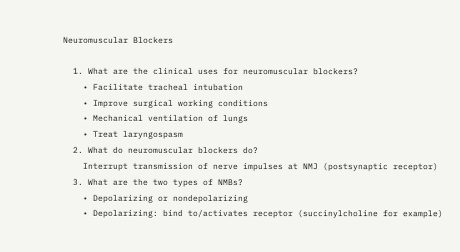Neuromuscular Blockers

  1. What are the clinical uses for neuromuscular blockers?
    • Facilitate tracheal intubation
    • Improve surgical working conditions
    • Mechanical ventilation of lungs
    • Treat laryngospasm
  2. What do neuromuscular blockers do?
    Interrupt transmission of nerve impulses at NMJ (postsynaptic receptor)
  3. What are the two types of NMBs?
    • Depolarizing or nondepolarizing
    • Depolarizing: bind to/activates receptor (succinylcholine for example)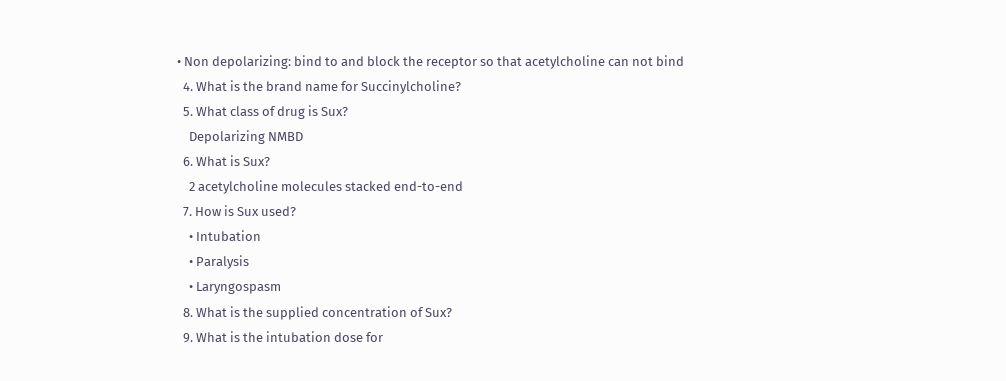• Non depolarizing: bind to and block the receptor so that acetylcholine can not bind
  4. What is the brand name for Succinylcholine?
  5. What class of drug is Sux?
    Depolarizing NMBD
  6. What is Sux?
    2 acetylcholine molecules stacked end-to-end
  7. How is Sux used?
    • Intubation
    • Paralysis
    • Laryngospasm
  8. What is the supplied concentration of Sux?
  9. What is the intubation dose for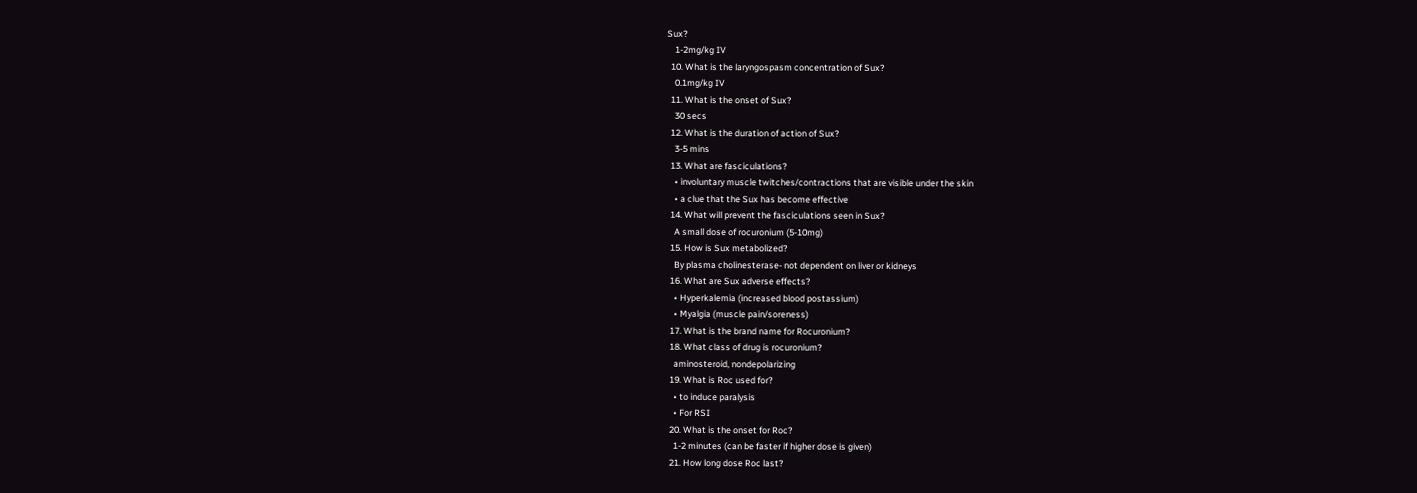Sux?
    1-2mg/kg IV
  10. What is the laryngospasm concentration of Sux?
    0.1mg/kg IV
  11. What is the onset of Sux?
    30 secs
  12. What is the duration of action of Sux?
    3-5 mins
  13. What are fasciculations?
    • involuntary muscle twitches/contractions that are visible under the skin
    • a clue that the Sux has become effective
  14. What will prevent the fasciculations seen in Sux?
    A small dose of rocuronium (5-10mg)
  15. How is Sux metabolized?
    By plasma cholinesterase- not dependent on liver or kidneys
  16. What are Sux adverse effects?
    • Hyperkalemia (increased blood postassium)
    • Myalgia (muscle pain/soreness)
  17. What is the brand name for Rocuronium?
  18. What class of drug is rocuronium?
    aminosteroid, nondepolarizing
  19. What is Roc used for?
    • to induce paralysis
    • For RSI
  20. What is the onset for Roc?
    1-2 minutes (can be faster if higher dose is given)
  21. How long dose Roc last?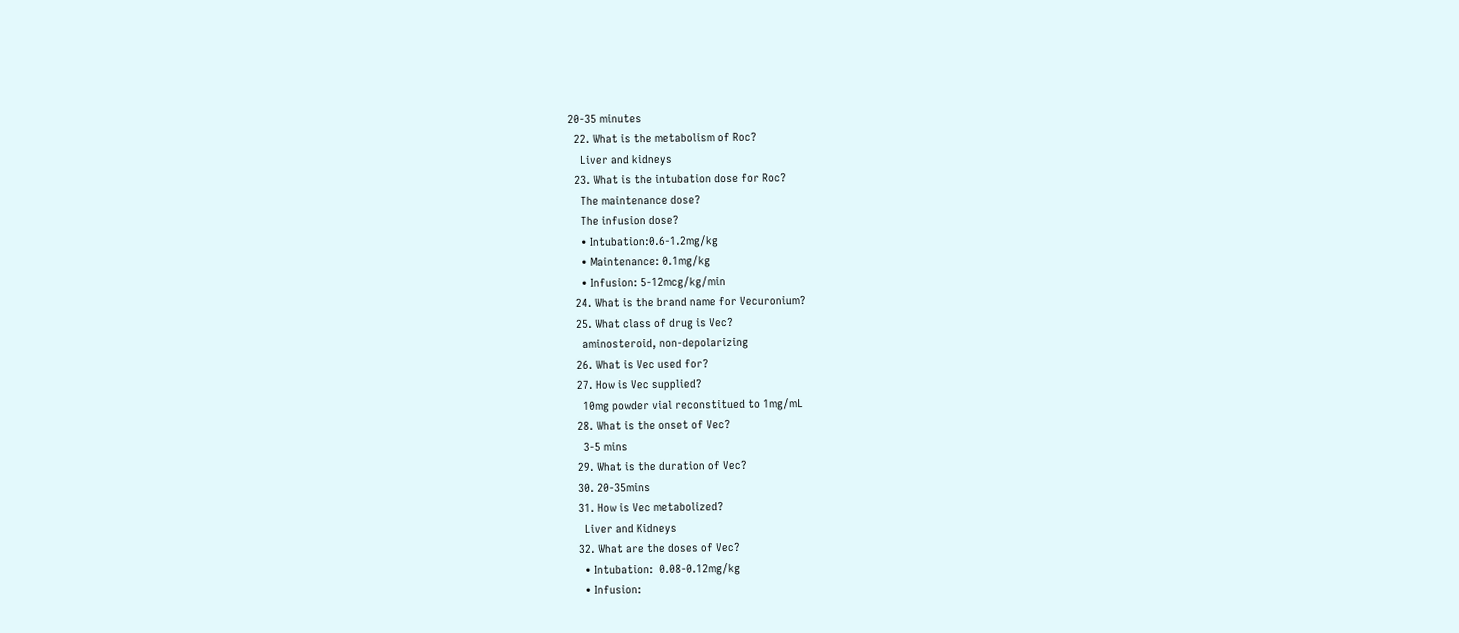20-35 minutes
  22. What is the metabolism of Roc?
    Liver and kidneys
  23. What is the intubation dose for Roc?
    The maintenance dose?
    The infusion dose?
    • Intubation:0.6-1.2mg/kg
    • Maintenance: 0.1mg/kg
    • Infusion: 5-12mcg/kg/min
  24. What is the brand name for Vecuronium?
  25. What class of drug is Vec?
    aminosteroid, non-depolarizing
  26. What is Vec used for?
  27. How is Vec supplied?
    10mg powder vial reconstitued to 1mg/mL
  28. What is the onset of Vec?
    3-5 mins
  29. What is the duration of Vec?
  30. 20-35mins
  31. How is Vec metabolized?
    Liver and Kidneys
  32. What are the doses of Vec?
    • Intubation:  0.08-0.12mg/kg
    • Infusion: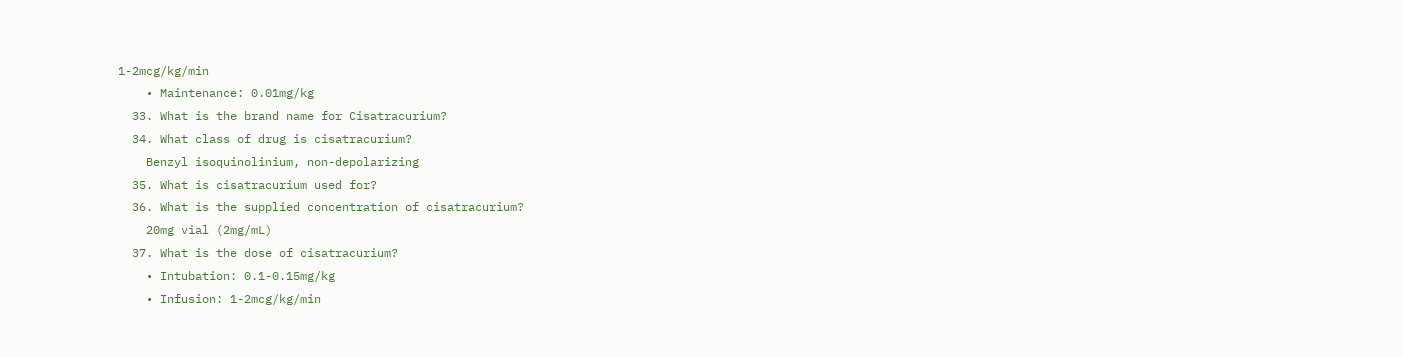1-2mcg/kg/min
    • Maintenance: 0.01mg/kg
  33. What is the brand name for Cisatracurium?
  34. What class of drug is cisatracurium?
    Benzyl isoquinolinium, non-depolarizing
  35. What is cisatracurium used for?
  36. What is the supplied concentration of cisatracurium?
    20mg vial (2mg/mL)
  37. What is the dose of cisatracurium?
    • Intubation: 0.1-0.15mg/kg
    • Infusion: 1-2mcg/kg/min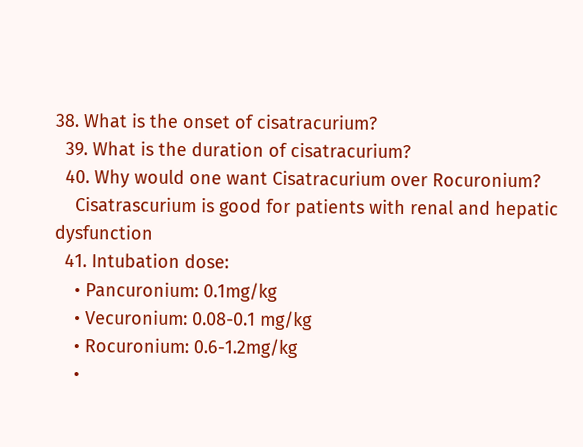38. What is the onset of cisatracurium?
  39. What is the duration of cisatracurium?
  40. Why would one want Cisatracurium over Rocuronium?
    Cisatrascurium is good for patients with renal and hepatic dysfunction
  41. Intubation dose:
    • Pancuronium: 0.1mg/kg
    • Vecuronium: 0.08-0.1 mg/kg
    • Rocuronium: 0.6-1.2mg/kg
    •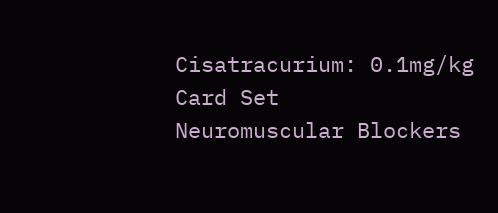Cisatracurium: 0.1mg/kg
Card Set
Neuromuscular Blockers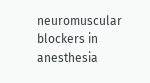neuromuscular blockers in anesthesia